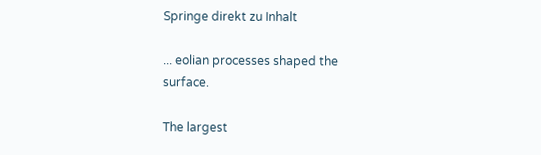Springe direkt zu Inhalt

... eolian processes shaped the surface.

The largest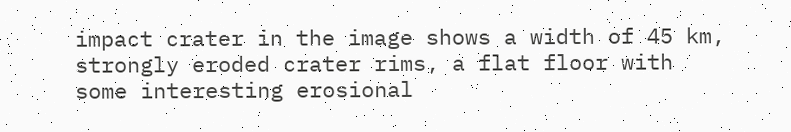impact crater in the image shows a width of 45 km, strongly eroded crater rims, a flat floor with some interesting erosional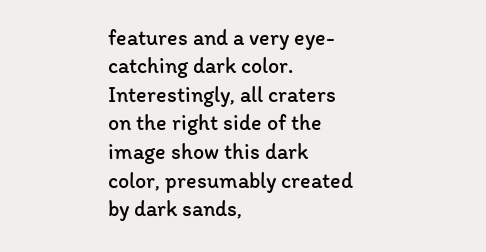features and a very eye-catching dark color. Interestingly, all craters on the right side of the image show this dark color, presumably created by dark sands,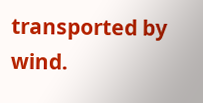transported by wind.